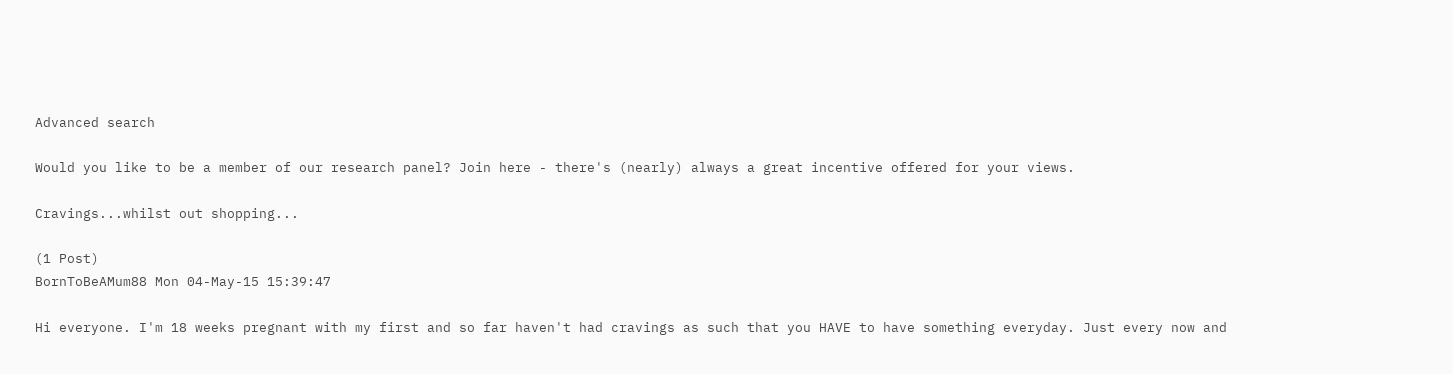Advanced search

Would you like to be a member of our research panel? Join here - there's (nearly) always a great incentive offered for your views.

Cravings...whilst out shopping...

(1 Post)
BornToBeAMum88 Mon 04-May-15 15:39:47

Hi everyone. I'm 18 weeks pregnant with my first and so far haven't had cravings as such that you HAVE to have something everyday. Just every now and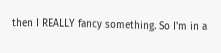then I REALLY fancy something. So I'm in a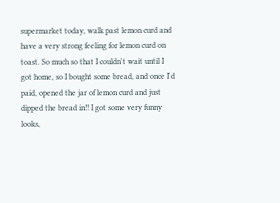supermarket today, walk past lemon curd and have a very strong feeling for lemon curd on toast. So much so that I couldn't wait until I got home, so I bought some bread, and once I'd paid, opened the jar of lemon curd and just dipped the bread in!! I got some very funny looks,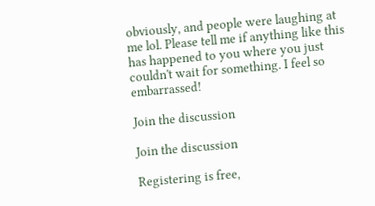obviously, and people were laughing at me lol. Please tell me if anything like this has happened to you where you just couldn't wait for something. I feel so embarrassed!

Join the discussion

Join the discussion

Registering is free,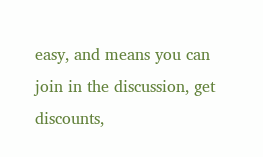easy, and means you can join in the discussion, get discounts,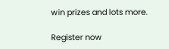win prizes and lots more.

Register now